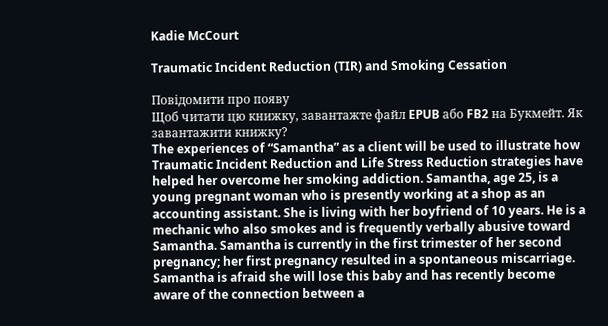Kadie McCourt

Traumatic Incident Reduction (TIR) and Smoking Cessation

Повідомити про появу
Щоб читати цю книжку, завантажте файл EPUB або FB2 на Букмейт. Як завантажити книжку?
The experiences of “Samantha” as a client will be used to illustrate how Traumatic Incident Reduction and Life Stress Reduction strategies have helped her overcome her smoking addiction. Samantha, age 25, is a young pregnant woman who is presently working at a shop as an accounting assistant. She is living with her boyfriend of 10 years. He is a mechanic who also smokes and is frequently verbally abusive toward Samantha. Samantha is currently in the first trimester of her second pregnancy; her first pregnancy resulted in a spontaneous miscarriage. Samantha is afraid she will lose this baby and has recently become aware of the connection between a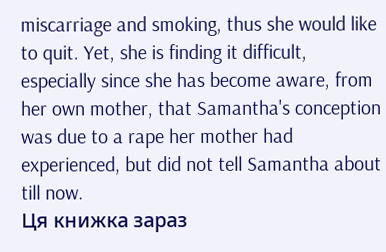miscarriage and smoking, thus she would like to quit. Yet, she is finding it difficult, especially since she has become aware, from her own mother, that Samantha's conception was due to a rape her mother had experienced, but did not tell Samantha about till now.
Ця книжка зараз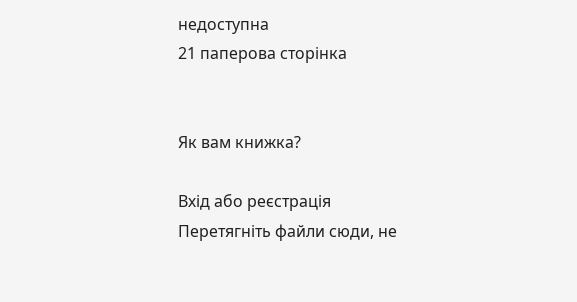недоступна
21 паперова сторінка


Як вам книжка?

Вхід або реєстрація
Перетягніть файли сюди, не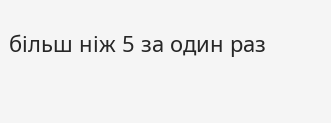більш ніж 5 за один раз